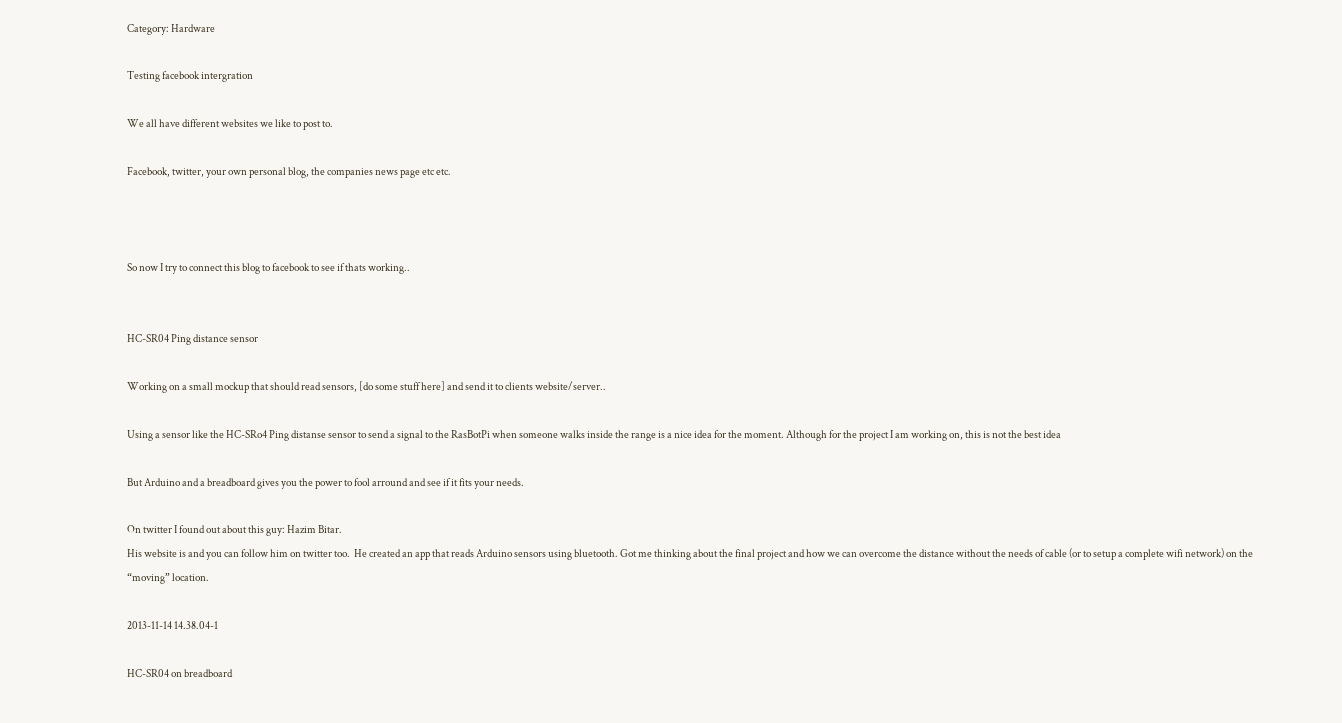Category: Hardware

Testing facebook intergration

We all have different websites we like to post to.

Facebook, twitter, your own personal blog, the companies news page etc etc.



So now I try to connect this blog to facebook to see if thats working..


HC-SR04 Ping distance sensor

Working on a small mockup that should read sensors, [do some stuff here] and send it to clients website/server..

Using a sensor like the HC-SRo4 Ping distanse sensor to send a signal to the RasBotPi when someone walks inside the range is a nice idea for the moment. Although for the project I am working on, this is not the best idea

But Arduino and a breadboard gives you the power to fool arround and see if it fits your needs.

On twitter I found out about this guy: Hazim Bitar.
His website is and you can follow him on twitter too.  He created an app that reads Arduino sensors using bluetooth. Got me thinking about the final project and how we can overcome the distance without the needs of cable (or to setup a complete wifi network) on the “moving” location.

2013-11-14 14.38.04-1

HC-SR04 on breadboard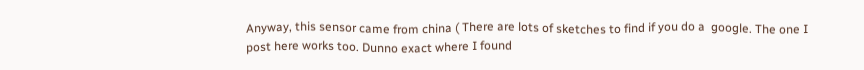Anyway, this sensor came from china ( There are lots of sketches to find if you do a  google. The one I post here works too. Dunno exact where I found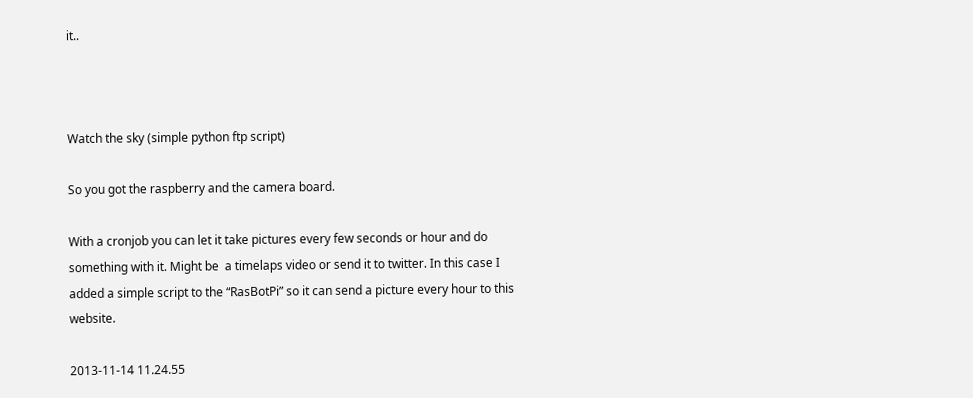it..



Watch the sky (simple python ftp script)

So you got the raspberry and the camera board.

With a cronjob you can let it take pictures every few seconds or hour and do something with it. Might be  a timelaps video or send it to twitter. In this case I added a simple script to the “RasBotPi” so it can send a picture every hour to this website.

2013-11-14 11.24.55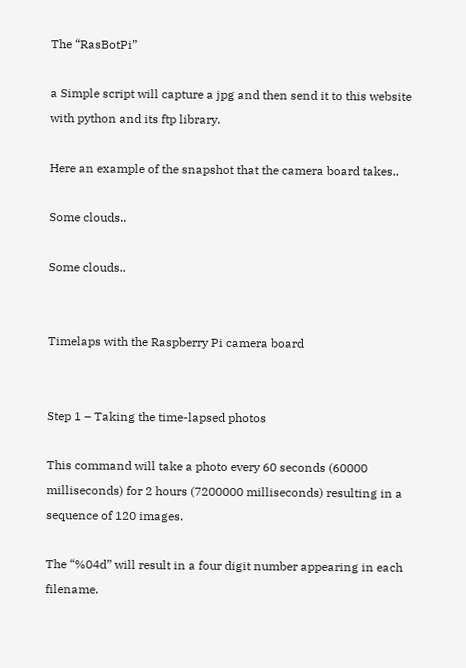The “RasBotPi”

a Simple script will capture a jpg and then send it to this website with python and its ftp library.

Here an example of the snapshot that the camera board takes..

Some clouds..

Some clouds..


Timelaps with the Raspberry Pi camera board


Step 1 – Taking the time-lapsed photos

This command will take a photo every 60 seconds (60000 milliseconds) for 2 hours (7200000 milliseconds) resulting in a sequence of 120 images.

The “%04d” will result in a four digit number appearing in each filename.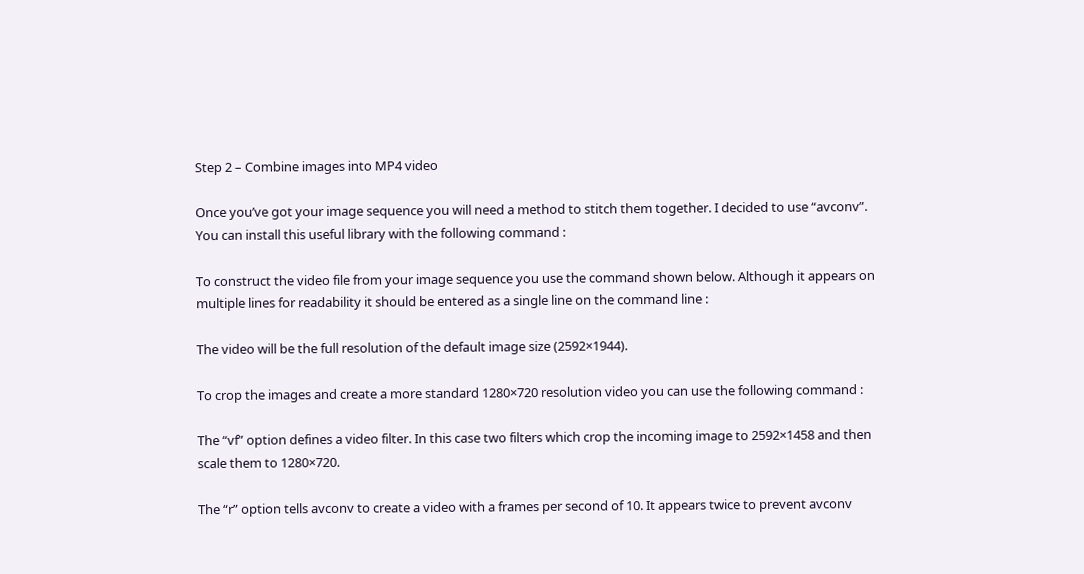Step 2 – Combine images into MP4 video

Once you’ve got your image sequence you will need a method to stitch them together. I decided to use “avconv”. You can install this useful library with the following command :

To construct the video file from your image sequence you use the command shown below. Although it appears on multiple lines for readability it should be entered as a single line on the command line :

The video will be the full resolution of the default image size (2592×1944).

To crop the images and create a more standard 1280×720 resolution video you can use the following command :

The “vf” option defines a video filter. In this case two filters which crop the incoming image to 2592×1458 and then scale them to 1280×720.

The “r” option tells avconv to create a video with a frames per second of 10. It appears twice to prevent avconv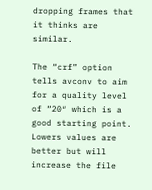dropping frames that it thinks are similar.

The “crf” option tells avconv to aim for a quality level of “20″ which is a good starting point. Lowers values are better but will increase the file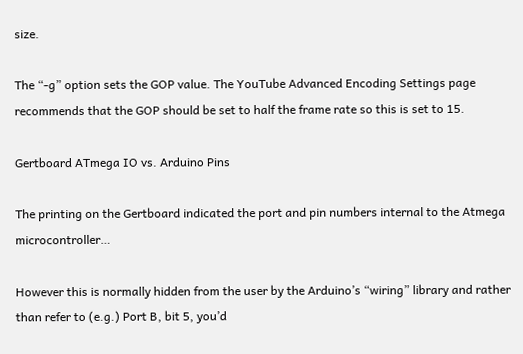size.

The “-g” option sets the GOP value. The YouTube Advanced Encoding Settings page recommends that the GOP should be set to half the frame rate so this is set to 15.

Gertboard ATmega IO vs. Arduino Pins

The printing on the Gertboard indicated the port and pin numbers internal to the Atmega microcontroller…

However this is normally hidden from the user by the Arduino’s “wiring” library and rather than refer to (e.g.) Port B, bit 5, you’d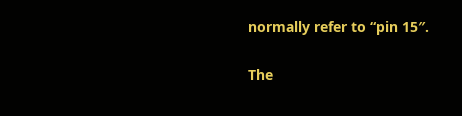normally refer to “pin 15″.

The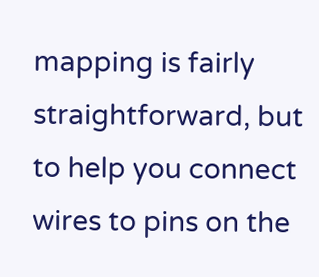mapping is fairly straightforward, but to help you connect wires to pins on the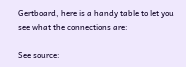Gertboard, here is a handy table to let you see what the connections are:

See source: